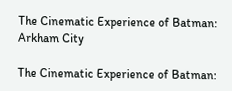The Cinematic Experience of Batman: Arkham City

The Cinematic Experience of Batman: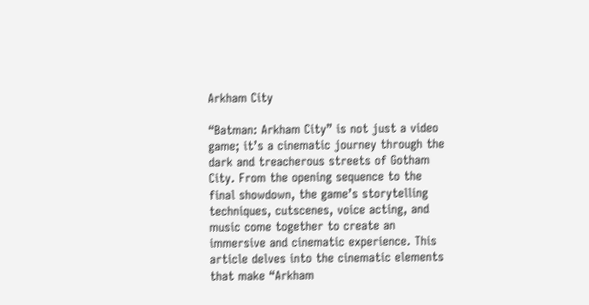Arkham City

“Batman: Arkham City” is not just a video game; it’s a cinematic journey through the dark and treacherous streets of Gotham City. From the opening sequence to the final showdown, the game’s storytelling techniques, cutscenes, voice acting, and music come together to create an immersive and cinematic experience. This article delves into the cinematic elements that make “Arkham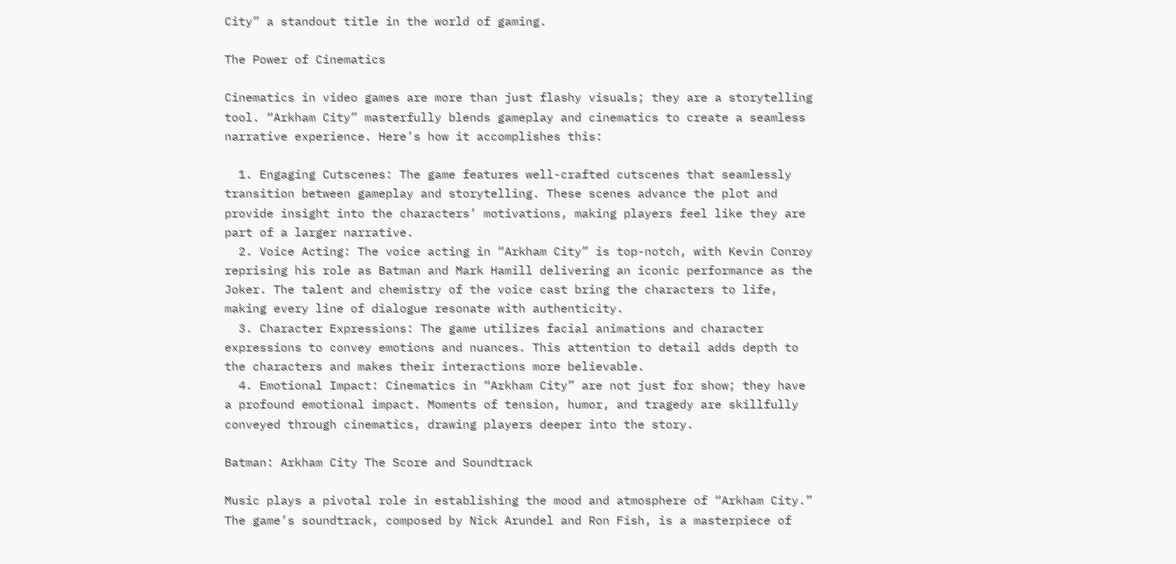City” a standout title in the world of gaming.

The Power of Cinematics

Cinematics in video games are more than just flashy visuals; they are a storytelling tool. “Arkham City” masterfully blends gameplay and cinematics to create a seamless narrative experience. Here’s how it accomplishes this:

  1. Engaging Cutscenes: The game features well-crafted cutscenes that seamlessly transition between gameplay and storytelling. These scenes advance the plot and provide insight into the characters’ motivations, making players feel like they are part of a larger narrative.
  2. Voice Acting: The voice acting in “Arkham City” is top-notch, with Kevin Conroy reprising his role as Batman and Mark Hamill delivering an iconic performance as the Joker. The talent and chemistry of the voice cast bring the characters to life, making every line of dialogue resonate with authenticity.
  3. Character Expressions: The game utilizes facial animations and character expressions to convey emotions and nuances. This attention to detail adds depth to the characters and makes their interactions more believable.
  4. Emotional Impact: Cinematics in “Arkham City” are not just for show; they have a profound emotional impact. Moments of tension, humor, and tragedy are skillfully conveyed through cinematics, drawing players deeper into the story.

Batman: Arkham City The Score and Soundtrack

Music plays a pivotal role in establishing the mood and atmosphere of “Arkham City.” The game’s soundtrack, composed by Nick Arundel and Ron Fish, is a masterpiece of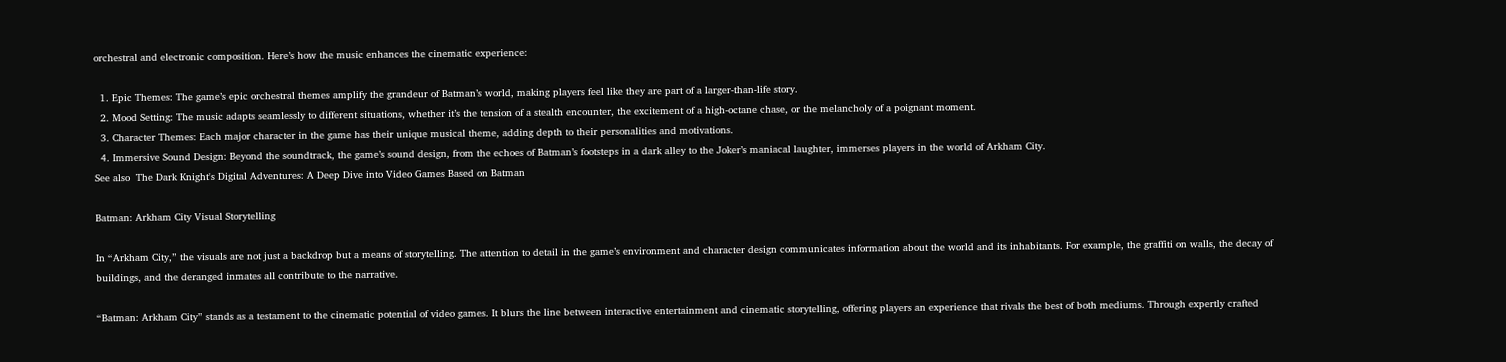orchestral and electronic composition. Here’s how the music enhances the cinematic experience:

  1. Epic Themes: The game’s epic orchestral themes amplify the grandeur of Batman’s world, making players feel like they are part of a larger-than-life story.
  2. Mood Setting: The music adapts seamlessly to different situations, whether it’s the tension of a stealth encounter, the excitement of a high-octane chase, or the melancholy of a poignant moment.
  3. Character Themes: Each major character in the game has their unique musical theme, adding depth to their personalities and motivations.
  4. Immersive Sound Design: Beyond the soundtrack, the game’s sound design, from the echoes of Batman’s footsteps in a dark alley to the Joker’s maniacal laughter, immerses players in the world of Arkham City.
See also  The Dark Knight's Digital Adventures: A Deep Dive into Video Games Based on Batman

Batman: Arkham City Visual Storytelling

In “Arkham City,” the visuals are not just a backdrop but a means of storytelling. The attention to detail in the game’s environment and character design communicates information about the world and its inhabitants. For example, the graffiti on walls, the decay of buildings, and the deranged inmates all contribute to the narrative.

“Batman: Arkham City” stands as a testament to the cinematic potential of video games. It blurs the line between interactive entertainment and cinematic storytelling, offering players an experience that rivals the best of both mediums. Through expertly crafted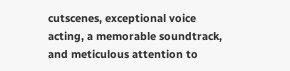cutscenes, exceptional voice acting, a memorable soundtrack, and meticulous attention to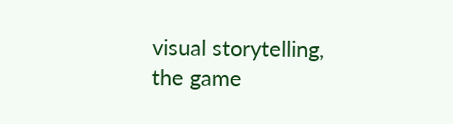visual storytelling, the game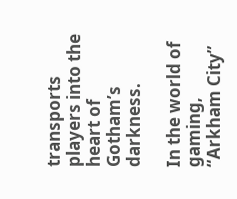transports players into the heart of Gotham’s darkness.

In the world of gaming, “Arkham City”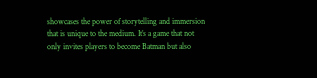showcases the power of storytelling and immersion that is unique to the medium. It’s a game that not only invites players to become Batman but also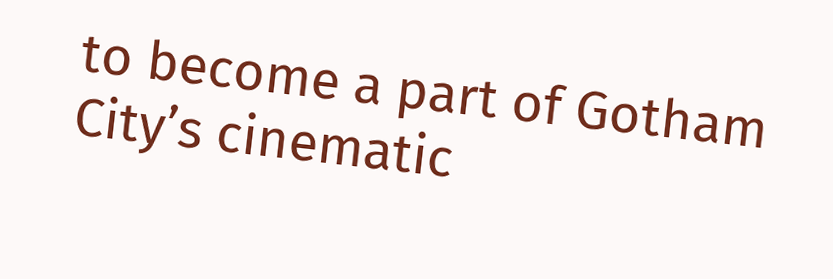to become a part of Gotham City’s cinematic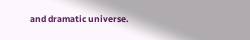and dramatic universe.